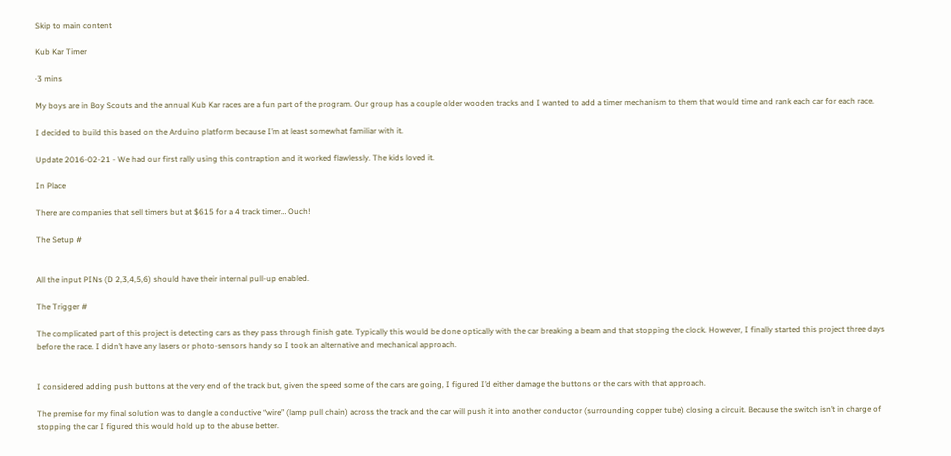Skip to main content

Kub Kar Timer

·3 mins

My boys are in Boy Scouts and the annual Kub Kar races are a fun part of the program. Our group has a couple older wooden tracks and I wanted to add a timer mechanism to them that would time and rank each car for each race.

I decided to build this based on the Arduino platform because I’m at least somewhat familiar with it.

Update 2016-02-21 - We had our first rally using this contraption and it worked flawlessly. The kids loved it.

In Place

There are companies that sell timers but at $615 for a 4 track timer… Ouch!

The Setup #


All the input PINs (D 2,3,4,5,6) should have their internal pull-up enabled.

The Trigger #

The complicated part of this project is detecting cars as they pass through finish gate. Typically this would be done optically with the car breaking a beam and that stopping the clock. However, I finally started this project three days before the race. I didn’t have any lasers or photo-sensors handy so I took an alternative and mechanical approach.


I considered adding push buttons at the very end of the track but, given the speed some of the cars are going, I figured I’d either damage the buttons or the cars with that approach.

The premise for my final solution was to dangle a conductive “wire” (lamp pull chain) across the track and the car will push it into another conductor (surrounding copper tube) closing a circuit. Because the switch isn’t in charge of stopping the car I figured this would hold up to the abuse better.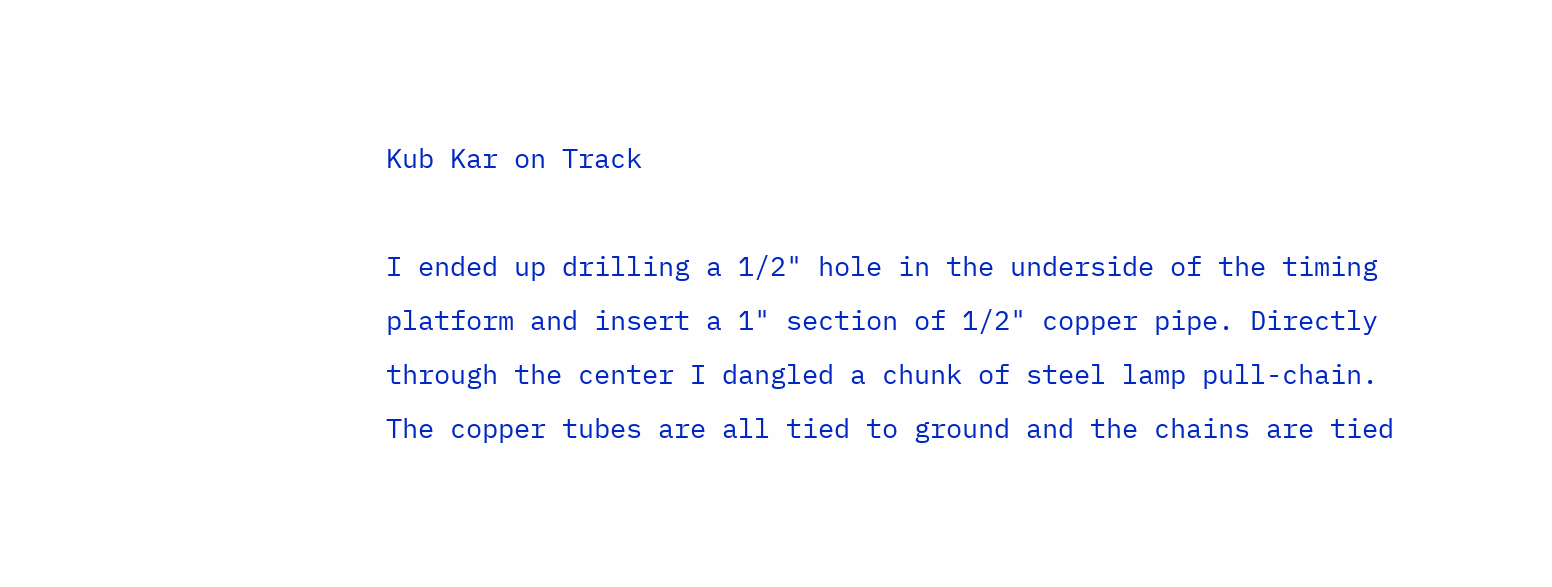Kub Kar on Track

I ended up drilling a 1/2" hole in the underside of the timing platform and insert a 1" section of 1/2" copper pipe. Directly through the center I dangled a chunk of steel lamp pull-chain. The copper tubes are all tied to ground and the chains are tied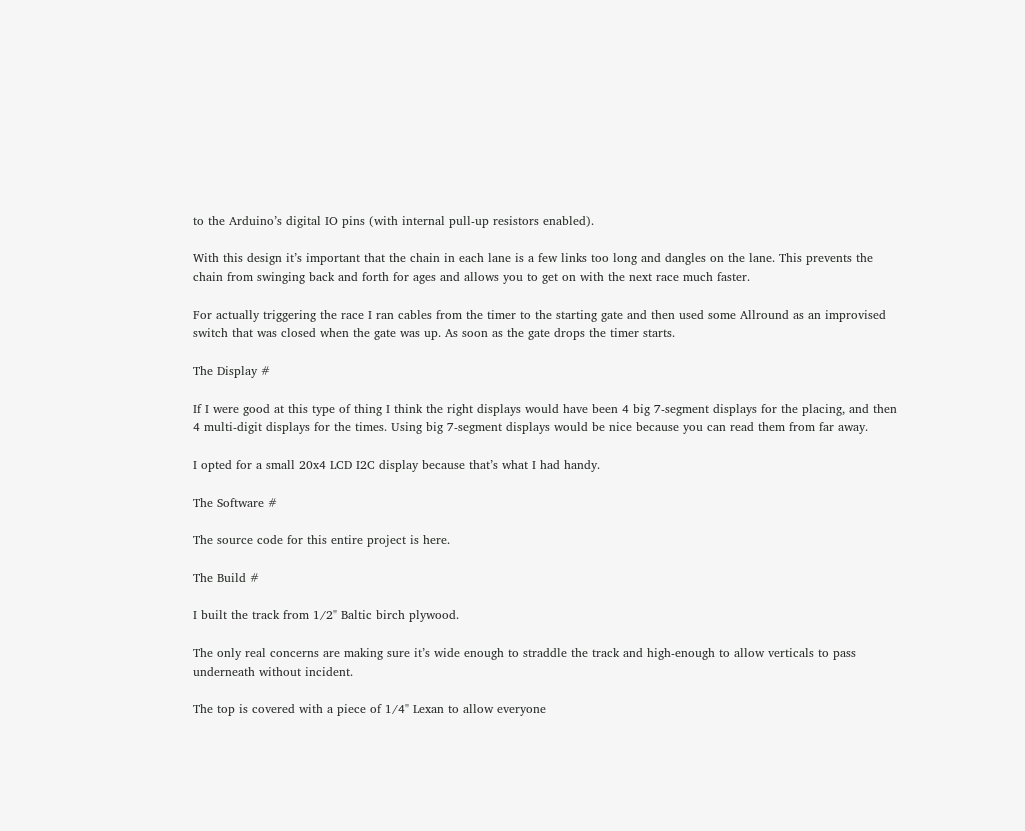to the Arduino’s digital IO pins (with internal pull-up resistors enabled).

With this design it’s important that the chain in each lane is a few links too long and dangles on the lane. This prevents the chain from swinging back and forth for ages and allows you to get on with the next race much faster.

For actually triggering the race I ran cables from the timer to the starting gate and then used some Allround as an improvised switch that was closed when the gate was up. As soon as the gate drops the timer starts.

The Display #

If I were good at this type of thing I think the right displays would have been 4 big 7-segment displays for the placing, and then 4 multi-digit displays for the times. Using big 7-segment displays would be nice because you can read them from far away.

I opted for a small 20x4 LCD I2C display because that’s what I had handy.

The Software #

The source code for this entire project is here.

The Build #

I built the track from 1/2" Baltic birch plywood.

The only real concerns are making sure it’s wide enough to straddle the track and high-enough to allow verticals to pass underneath without incident.

The top is covered with a piece of 1/4" Lexan to allow everyone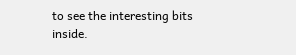to see the interesting bits inside.